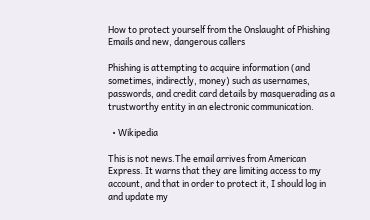How to protect yourself from the Onslaught of Phishing Emails and new, dangerous callers

Phishing is attempting to acquire information (and sometimes, indirectly, money) such as usernames, passwords, and credit card details by masquerading as a trustworthy entity in an electronic communication.

  • Wikipedia

This is not news.The email arrives from American Express. It warns that they are limiting access to my account, and that in order to protect it, I should log in and update my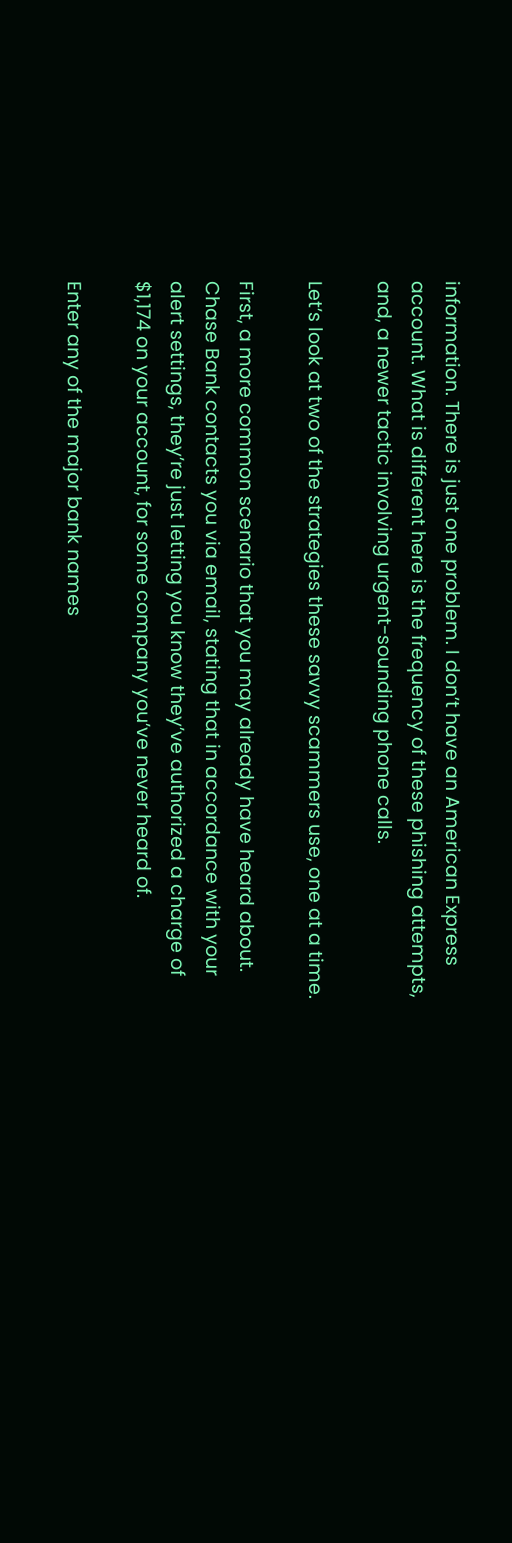information. There is just one problem. I don’t have an American Express account. What is different here is the frequency of these phishing attempts, and, a newer tactic involving urgent-sounding phone calls.

Let’s look at two of the strategies these savvy scammers use, one at a time.

First, a more common scenario that you may already have heard about. Chase Bank contacts you via email, stating that in accordance with your alert settings, they’re just letting you know they’ve authorized a charge of $1,174 on your account, for some company you’ve never heard of.

Enter any of the major bank names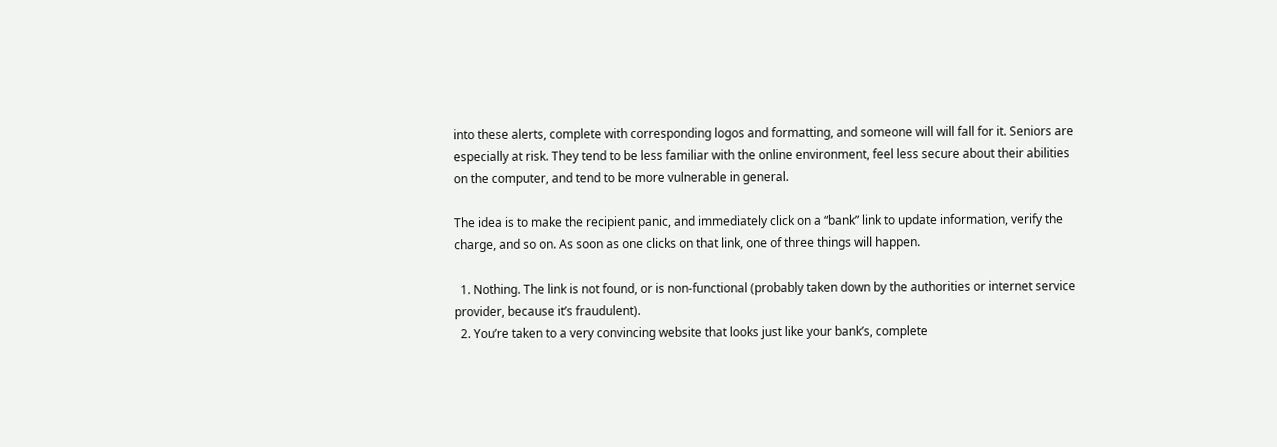into these alerts, complete with corresponding logos and formatting, and someone will will fall for it. Seniors are especially at risk. They tend to be less familiar with the online environment, feel less secure about their abilities on the computer, and tend to be more vulnerable in general.

The idea is to make the recipient panic, and immediately click on a “bank” link to update information, verify the charge, and so on. As soon as one clicks on that link, one of three things will happen.

  1. Nothing. The link is not found, or is non-functional (probably taken down by the authorities or internet service provider, because it’s fraudulent).
  2. You’re taken to a very convincing website that looks just like your bank’s, complete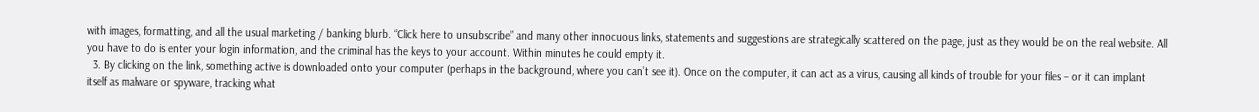with images, formatting, and all the usual marketing / banking blurb. “Click here to unsubscribe” and many other innocuous links, statements and suggestions are strategically scattered on the page, just as they would be on the real website. All you have to do is enter your login information, and the criminal has the keys to your account. Within minutes he could empty it.
  3. By clicking on the link, something active is downloaded onto your computer (perhaps in the background, where you can’t see it). Once on the computer, it can act as a virus, causing all kinds of trouble for your files – or it can implant itself as malware or spyware, tracking what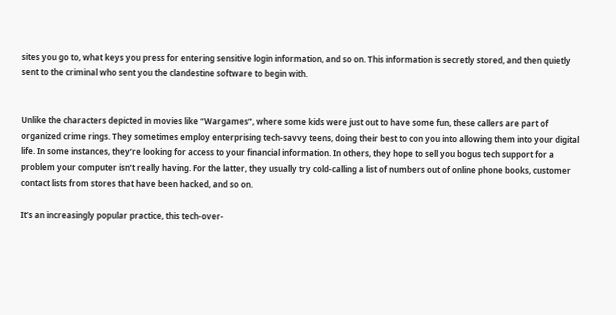sites you go to, what keys you press for entering sensitive login information, and so on. This information is secretly stored, and then quietly sent to the criminal who sent you the clandestine software to begin with.


Unlike the characters depicted in movies like “Wargames”, where some kids were just out to have some fun, these callers are part of organized crime rings. They sometimes employ enterprising tech-savvy teens, doing their best to con you into allowing them into your digital life. In some instances, they’re looking for access to your financial information. In others, they hope to sell you bogus tech support for a problem your computer isn’t really having. For the latter, they usually try cold-calling a list of numbers out of online phone books, customer contact lists from stores that have been hacked, and so on.

It’s an increasingly popular practice, this tech-over-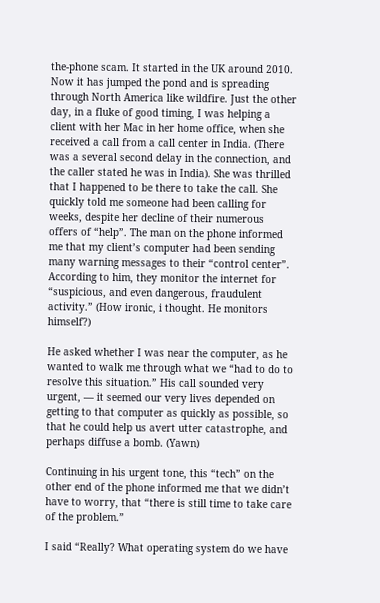the-phone scam. It started in the UK around 2010. Now it has jumped the pond and is spreading through North America like wildfire. Just the other day, in a fluke of good timing, I was helping a client with her Mac in her home office, when she received a call from a call center in India. (There was a several second delay in the connection, and the caller stated he was in India). She was thrilled that I happened to be there to take the call. She quickly told me someone had been calling for weeks, despite her decline of their numerous offers of “help”. The man on the phone informed me that my client’s computer had been sending many warning messages to their “control center”. According to him, they monitor the internet for “suspicious, and even dangerous, fraudulent activity.” (How ironic, i thought. He monitors himself?)

He asked whether I was near the computer, as he wanted to walk me through what we “had to do to resolve this situation.” His call sounded very urgent, — it seemed our very lives depended on getting to that computer as quickly as possible, so that he could help us avert utter catastrophe, and perhaps diffuse a bomb. (Yawn)

Continuing in his urgent tone, this “tech” on the other end of the phone informed me that we didn’t have to worry, that “there is still time to take care of the problem.”

I said “Really? What operating system do we have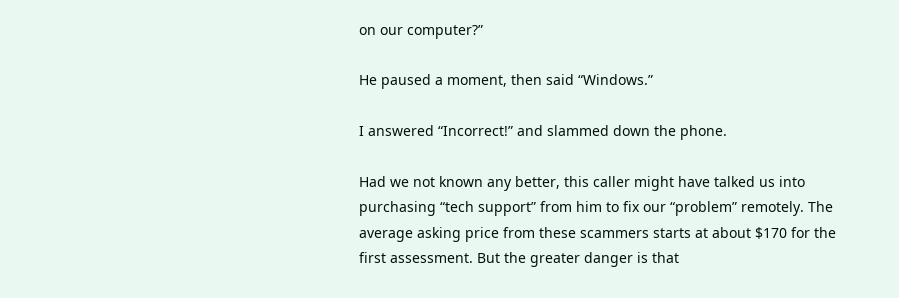on our computer?”

He paused a moment, then said “Windows.”

I answered “Incorrect!” and slammed down the phone.

Had we not known any better, this caller might have talked us into purchasing “tech support” from him to fix our “problem” remotely. The average asking price from these scammers starts at about $170 for the first assessment. But the greater danger is that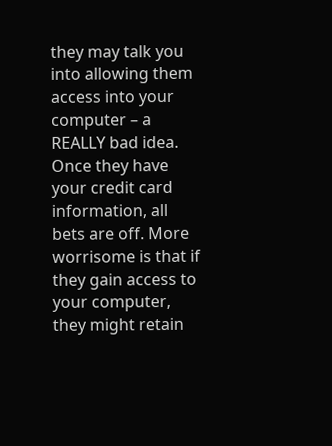they may talk you into allowing them access into your computer – a REALLY bad idea. Once they have your credit card information, all bets are off. More worrisome is that if they gain access to your computer, they might retain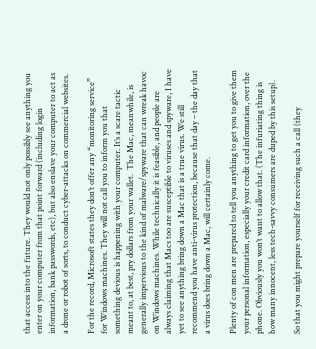that access into the future. They would not only possibly see anything you enter on your computer from that point forward (including login information, bank passwords, etc), but also enslave your computer to act as a drone or robot of sorts, to conduct cyber-attacks on commercial websites.

For the record, Microsoft states they don’t offer any “monitoring service” for Windows machines. They will not call you to inform you that something devious is happening with your computer. It’s a scare tactic meant to, at best, pry dollars from your wallet.  The Mac, meanwhile, is generally impervious to the kind of malware/spyware that can wreak havoc on Windows machines. While technically it is feasible, and people are always claiming that Macs too are susceptible to viruses and spyware, I have yet to see anything bring down a Mac that is a true virus. We still recommend you have anti-virus protection, because that day – the day that a virus does bring down a Mac, will certainly come.

Plenty of con men are prepared to tell you anything to get you to give them your personal information, especially your credit card information, over the phone. Obviously you won’t want to allow that. (The infuriating thing is how many innocent, less tech-savvy consumers are duped by this setup).

So that you might prepare yourself for receiving such a call (they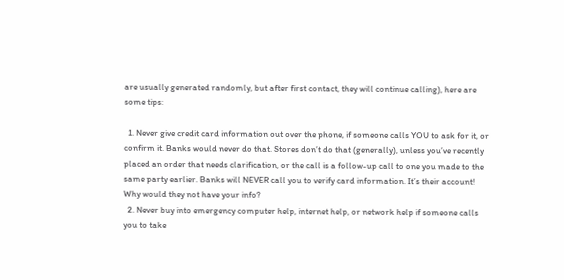are usually generated randomly, but after first contact, they will continue calling), here are some tips:

  1. Never give credit card information out over the phone, if someone calls YOU to ask for it, or confirm it. Banks would never do that. Stores don’t do that (generally), unless you’ve recently placed an order that needs clarification, or the call is a follow-up call to one you made to the same party earlier. Banks will NEVER call you to verify card information. It’s their account! Why would they not have your info?
  2. Never buy into emergency computer help, internet help, or network help if someone calls you to take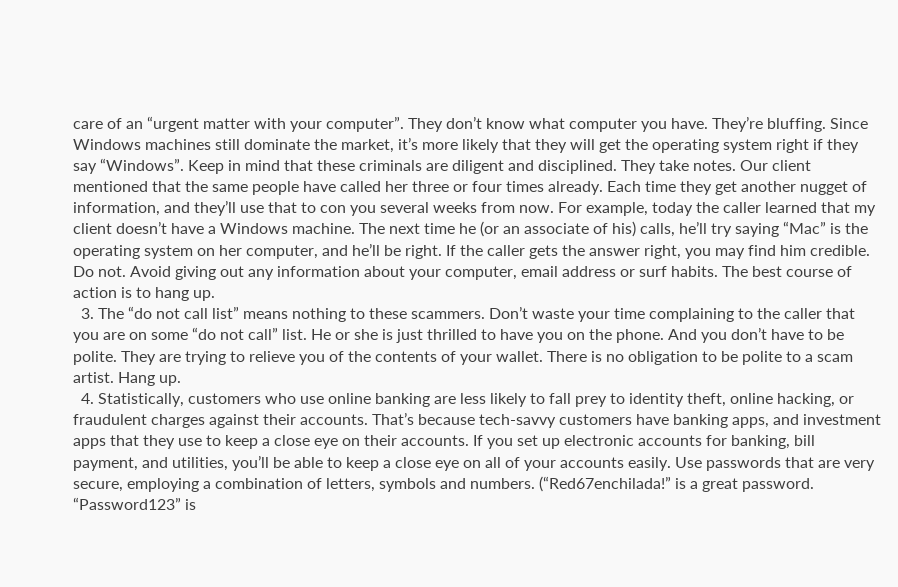care of an “urgent matter with your computer”. They don’t know what computer you have. They’re bluffing. Since Windows machines still dominate the market, it’s more likely that they will get the operating system right if they say “Windows”. Keep in mind that these criminals are diligent and disciplined. They take notes. Our client mentioned that the same people have called her three or four times already. Each time they get another nugget of information, and they’ll use that to con you several weeks from now. For example, today the caller learned that my client doesn’t have a Windows machine. The next time he (or an associate of his) calls, he’ll try saying “Mac” is the operating system on her computer, and he’ll be right. If the caller gets the answer right, you may find him credible. Do not. Avoid giving out any information about your computer, email address or surf habits. The best course of action is to hang up.
  3. The “do not call list” means nothing to these scammers. Don’t waste your time complaining to the caller that you are on some “do not call” list. He or she is just thrilled to have you on the phone. And you don’t have to be polite. They are trying to relieve you of the contents of your wallet. There is no obligation to be polite to a scam artist. Hang up.
  4. Statistically, customers who use online banking are less likely to fall prey to identity theft, online hacking, or fraudulent charges against their accounts. That’s because tech-savvy customers have banking apps, and investment apps that they use to keep a close eye on their accounts. If you set up electronic accounts for banking, bill payment, and utilities, you’ll be able to keep a close eye on all of your accounts easily. Use passwords that are very secure, employing a combination of letters, symbols and numbers. (“Red67enchilada!” is a great password. “Password123” is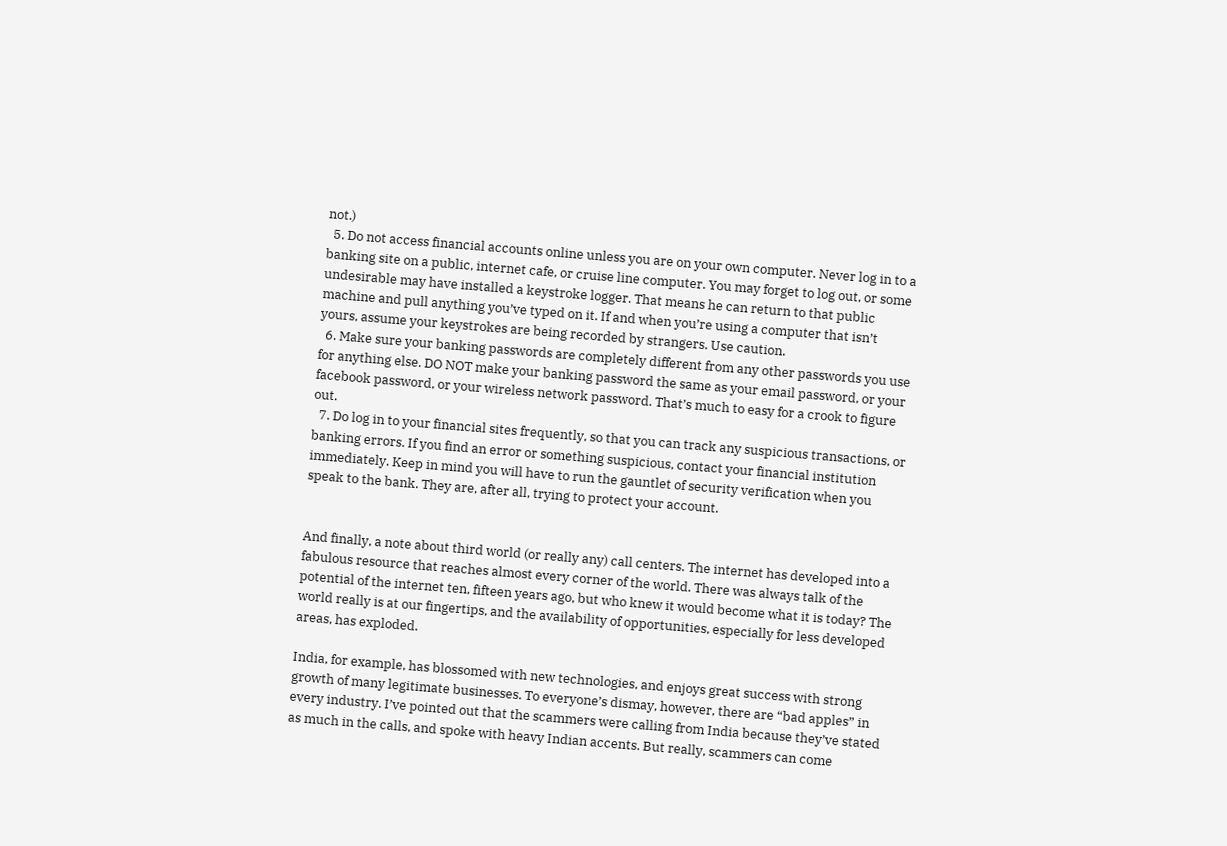not.)
  5. Do not access financial accounts online unless you are on your own computer. Never log in to a banking site on a public, internet cafe, or cruise line computer. You may forget to log out, or some undesirable may have installed a keystroke logger. That means he can return to that public machine and pull anything you’ve typed on it. If and when you’re using a computer that isn’t yours, assume your keystrokes are being recorded by strangers. Use caution.
  6. Make sure your banking passwords are completely different from any other passwords you use for anything else. DO NOT make your banking password the same as your email password, or your facebook password, or your wireless network password. That’s much to easy for a crook to figure out.
  7. Do log in to your financial sites frequently, so that you can track any suspicious transactions, or banking errors. If you find an error or something suspicious, contact your financial institution immediately. Keep in mind you will have to run the gauntlet of security verification when you speak to the bank. They are, after all, trying to protect your account.


And finally, a note about third world (or really any) call centers. The internet has developed into a fabulous resource that reaches almost every corner of the world. There was always talk of the potential of the internet ten, fifteen years ago, but who knew it would become what it is today? The world really is at our fingertips, and the availability of opportunities, especially for less developed areas, has exploded.

India, for example, has blossomed with new technologies, and enjoys great success with strong growth of many legitimate businesses. To everyone’s dismay, however, there are “bad apples” in every industry. I’ve pointed out that the scammers were calling from India because they’ve stated as much in the calls, and spoke with heavy Indian accents. But really, scammers can come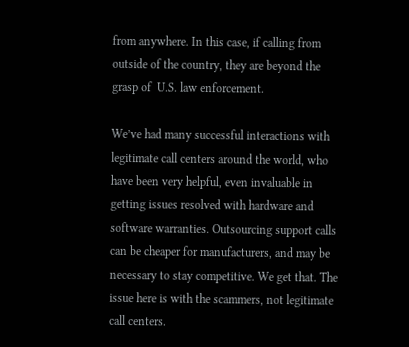from anywhere. In this case, if calling from outside of the country, they are beyond the grasp of  U.S. law enforcement.

We’ve had many successful interactions with legitimate call centers around the world, who have been very helpful, even invaluable in getting issues resolved with hardware and software warranties. Outsourcing support calls can be cheaper for manufacturers, and may be necessary to stay competitive. We get that. The issue here is with the scammers, not legitimate call centers.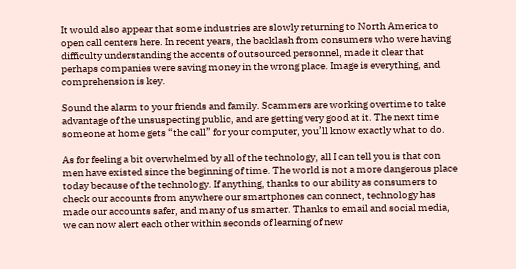It would also appear that some industries are slowly returning to North America to open call centers here. In recent years, the backlash from consumers who were having difficulty understanding the accents of outsourced personnel, made it clear that perhaps companies were saving money in the wrong place. Image is everything, and comprehension is key.

Sound the alarm to your friends and family. Scammers are working overtime to take advantage of the unsuspecting public, and are getting very good at it. The next time someone at home gets “the call” for your computer, you’ll know exactly what to do.

As for feeling a bit overwhelmed by all of the technology, all I can tell you is that con men have existed since the beginning of time. The world is not a more dangerous place today because of the technology. If anything, thanks to our ability as consumers to check our accounts from anywhere our smartphones can connect, technology has made our accounts safer, and many of us smarter. Thanks to email and social media, we can now alert each other within seconds of learning of new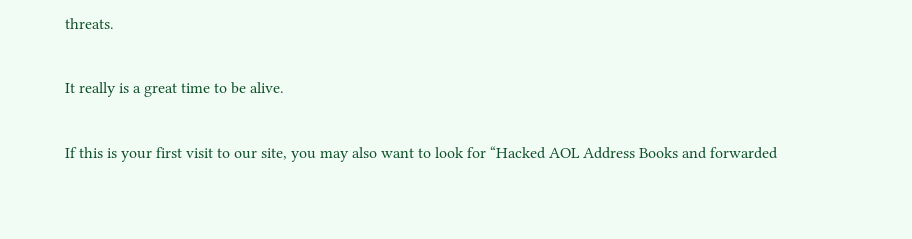threats.

It really is a great time to be alive.

If this is your first visit to our site, you may also want to look for “Hacked AOL Address Books and forwarded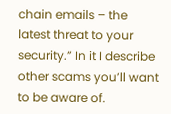chain emails – the latest threat to your security.” In it I describe other scams you’ll want to be aware of.